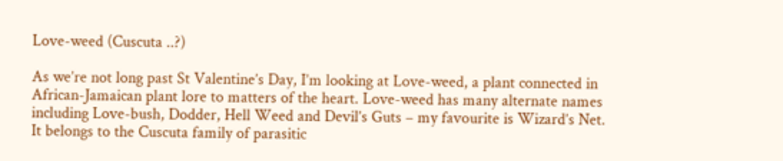Love-weed (Cuscuta ..?)

As we’re not long past St Valentine’s Day, I’m looking at Love-weed, a plant connected in African-Jamaican plant lore to matters of the heart. Love-weed has many alternate names including Love-bush, Dodder, Hell Weed and Devil’s Guts – my favourite is Wizard’s Net. It belongs to the Cuscuta family of parasitic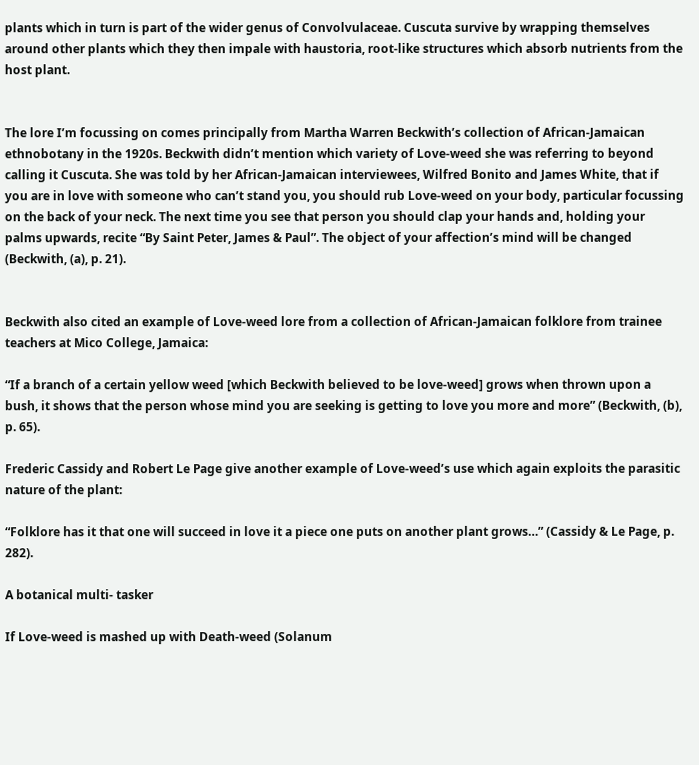plants which in turn is part of the wider genus of Convolvulaceae. Cuscuta survive by wrapping themselves around other plants which they then impale with haustoria, root-like structures which absorb nutrients from the host plant.


The lore I’m focussing on comes principally from Martha Warren Beckwith’s collection of African-Jamaican ethnobotany in the 1920s. Beckwith didn’t mention which variety of Love-weed she was referring to beyond calling it Cuscuta. She was told by her African-Jamaican interviewees, Wilfred Bonito and James White, that if you are in love with someone who can’t stand you, you should rub Love-weed on your body, particular focussing on the back of your neck. The next time you see that person you should clap your hands and, holding your palms upwards, recite “By Saint Peter, James & Paul”. The object of your affection’s mind will be changed (Beckwith, (a), p. 21).


Beckwith also cited an example of Love-weed lore from a collection of African-Jamaican folklore from trainee teachers at Mico College, Jamaica:

“If a branch of a certain yellow weed [which Beckwith believed to be love-weed] grows when thrown upon a bush, it shows that the person whose mind you are seeking is getting to love you more and more” (Beckwith, (b), p. 65).

Frederic Cassidy and Robert Le Page give another example of Love-weed’s use which again exploits the parasitic nature of the plant:

“Folklore has it that one will succeed in love it a piece one puts on another plant grows…” (Cassidy & Le Page, p. 282).

A botanical multi- tasker

If Love-weed is mashed up with Death-weed (Solanum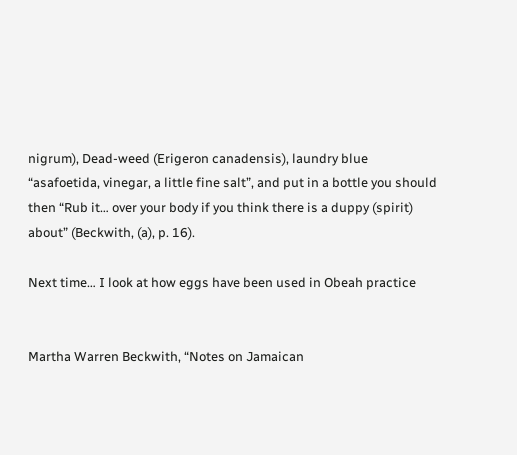nigrum), Dead-weed (Erigeron canadensis), laundry blue “asafoetida, vinegar, a little fine salt”, and put in a bottle you should then “Rub it… over your body if you think there is a duppy (spirit) about” (Beckwith, (a), p. 16).

Next time… I look at how eggs have been used in Obeah practice


Martha Warren Beckwith, “Notes on Jamaican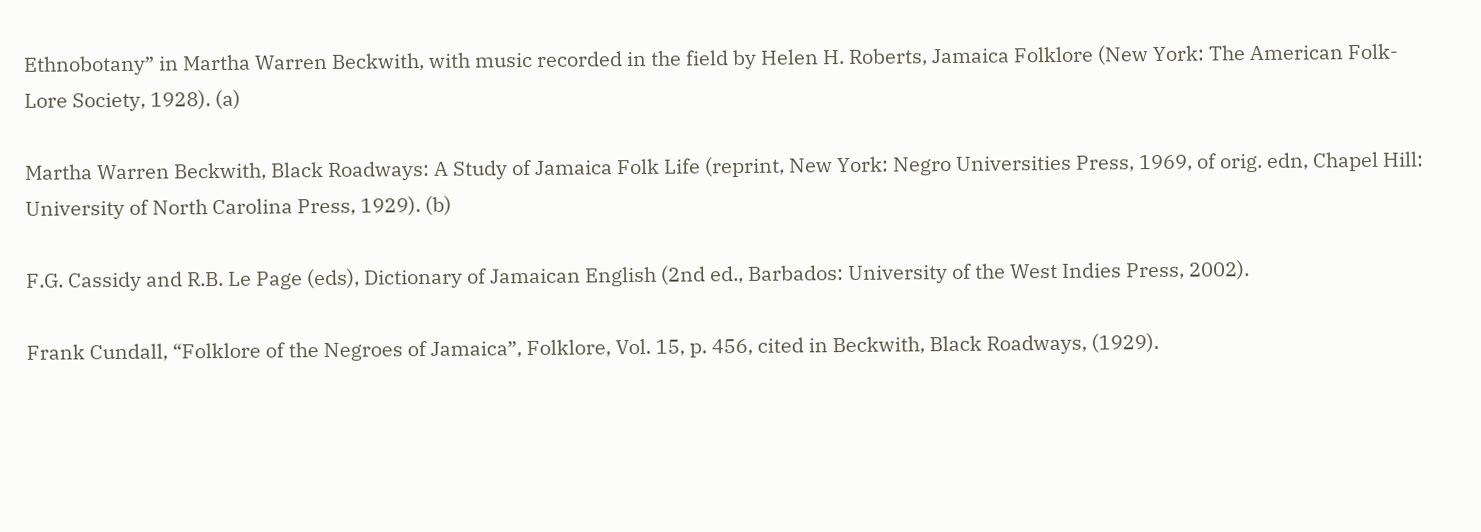Ethnobotany” in Martha Warren Beckwith, with music recorded in the field by Helen H. Roberts, Jamaica Folklore (New York: The American Folk-Lore Society, 1928). (a)

Martha Warren Beckwith, Black Roadways: A Study of Jamaica Folk Life (reprint, New York: Negro Universities Press, 1969, of orig. edn, Chapel Hill: University of North Carolina Press, 1929). (b)

F.G. Cassidy and R.B. Le Page (eds), Dictionary of Jamaican English (2nd ed., Barbados: University of the West Indies Press, 2002).

Frank Cundall, “Folklore of the Negroes of Jamaica”, Folklore, Vol. 15, p. 456, cited in Beckwith, Black Roadways, (1929).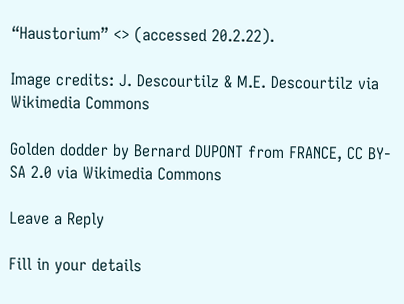“Haustorium” <> (accessed 20.2.22).

Image credits: J. Descourtilz & M.E. Descourtilz via Wikimedia Commons

Golden dodder by Bernard DUPONT from FRANCE, CC BY-SA 2.0 via Wikimedia Commons

Leave a Reply

Fill in your details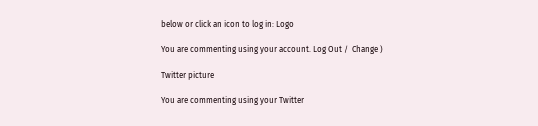below or click an icon to log in: Logo

You are commenting using your account. Log Out /  Change )

Twitter picture

You are commenting using your Twitter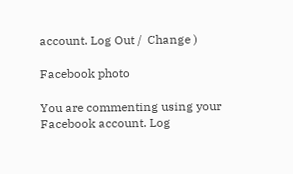account. Log Out /  Change )

Facebook photo

You are commenting using your Facebook account. Log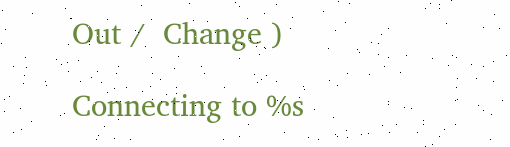Out /  Change )

Connecting to %s